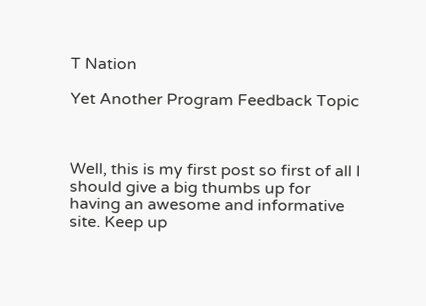T Nation

Yet Another Program Feedback Topic



Well, this is my first post so first of all I should give a big thumbs up for having an awesome and informative site. Keep up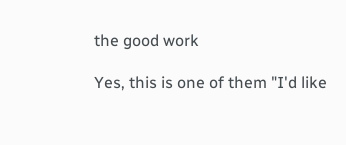the good work

Yes, this is one of them "I'd like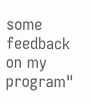some feedback on my program"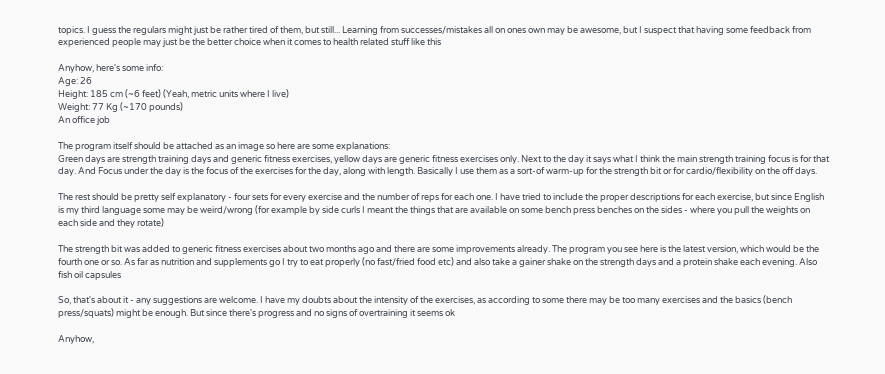topics. I guess the regulars might just be rather tired of them, but still... Learning from successes/mistakes all on ones own may be awesome, but I suspect that having some feedback from experienced people may just be the better choice when it comes to health related stuff like this

Anyhow, here's some info:
Age: 26
Height: 185 cm (~6 feet) (Yeah, metric units where I live)
Weight: 77 Kg (~170 pounds)
An office job

The program itself should be attached as an image so here are some explanations:
Green days are strength training days and generic fitness exercises, yellow days are generic fitness exercises only. Next to the day it says what I think the main strength training focus is for that day. And Focus under the day is the focus of the exercises for the day, along with length. Basically I use them as a sort-of warm-up for the strength bit or for cardio/flexibility on the off days.

The rest should be pretty self explanatory - four sets for every exercise and the number of reps for each one. I have tried to include the proper descriptions for each exercise, but since English is my third language some may be weird/wrong (for example by side curls I meant the things that are available on some bench press benches on the sides - where you pull the weights on each side and they rotate)

The strength bit was added to generic fitness exercises about two months ago and there are some improvements already. The program you see here is the latest version, which would be the fourth one or so. As far as nutrition and supplements go I try to eat properly (no fast/fried food etc) and also take a gainer shake on the strength days and a protein shake each evening. Also fish oil capsules

So, that's about it - any suggestions are welcome. I have my doubts about the intensity of the exercises, as according to some there may be too many exercises and the basics (bench press/squats) might be enough. But since there's progress and no signs of overtraining it seems ok

Anyhow,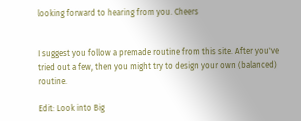looking forward to hearing from you. Cheers


I suggest you follow a premade routine from this site. After you've tried out a few, then you might try to design your own (balanced) routine.

Edit: Look into Big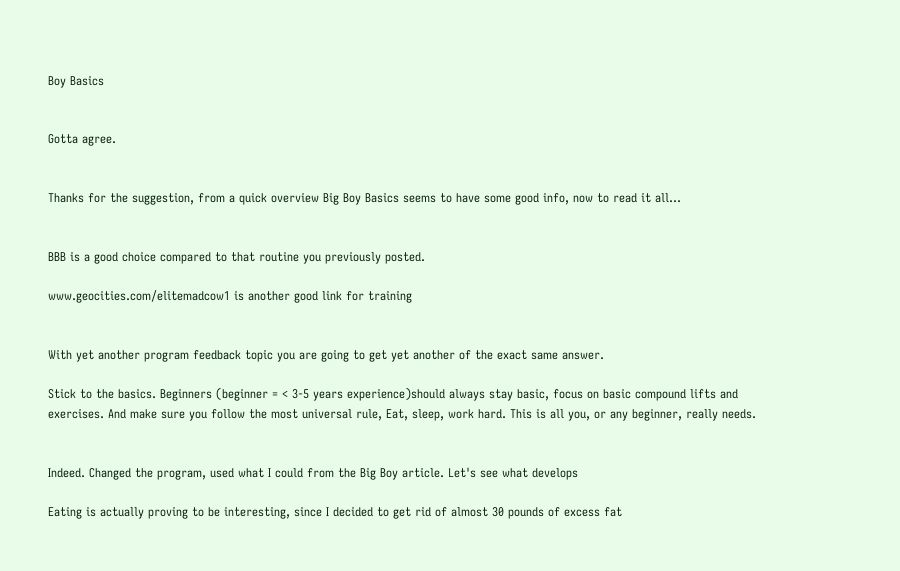Boy Basics


Gotta agree.


Thanks for the suggestion, from a quick overview Big Boy Basics seems to have some good info, now to read it all...


BBB is a good choice compared to that routine you previously posted.

www.geocities.com/elitemadcow1 is another good link for training


With yet another program feedback topic you are going to get yet another of the exact same answer.

Stick to the basics. Beginners (beginner = < 3-5 years experience)should always stay basic, focus on basic compound lifts and exercises. And make sure you follow the most universal rule, Eat, sleep, work hard. This is all you, or any beginner, really needs.


Indeed. Changed the program, used what I could from the Big Boy article. Let's see what develops

Eating is actually proving to be interesting, since I decided to get rid of almost 30 pounds of excess fat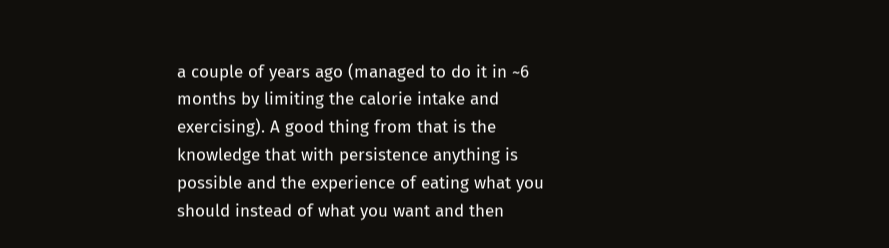a couple of years ago (managed to do it in ~6 months by limiting the calorie intake and exercising). A good thing from that is the knowledge that with persistence anything is possible and the experience of eating what you should instead of what you want and then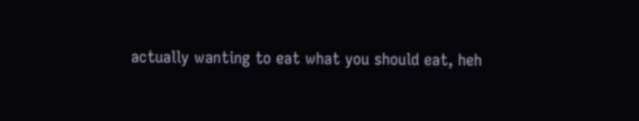actually wanting to eat what you should eat, heh